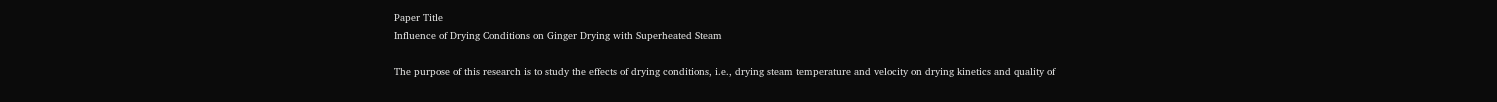Paper Title
Influence of Drying Conditions on Ginger Drying with Superheated Steam

The purpose of this research is to study the effects of drying conditions, i.e., drying steam temperature and velocity on drying kinetics and quality of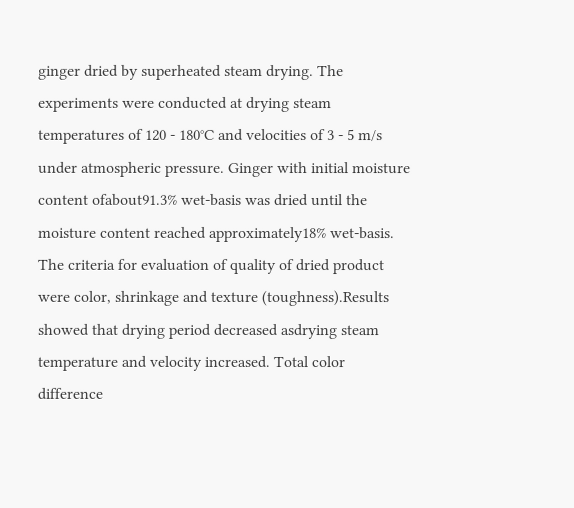ginger dried by superheated steam drying. The experiments were conducted at drying steam temperatures of 120 - 180°C and velocities of 3 - 5 m/s under atmospheric pressure. Ginger with initial moisture content ofabout91.3% wet-basis was dried until the moisture content reached approximately18% wet-basis. The criteria for evaluation of quality of dried product were color, shrinkage and texture (toughness).Results showed that drying period decreased asdrying steam temperature and velocity increased. Total color difference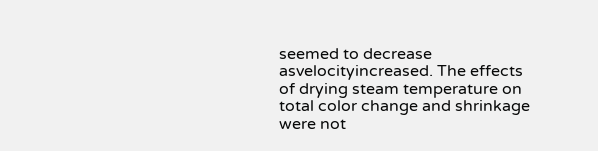seemed to decrease asvelocityincreased. The effects of drying steam temperature on total color change and shrinkage were not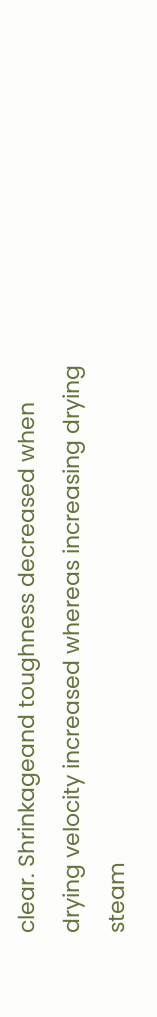clear. Shrinkageand toughness decreased when drying velocity increased whereas increasing drying steam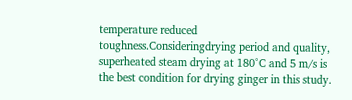temperature reduced toughness.Consideringdrying period and quality, superheated steam drying at 180°C and 5 m/s is the best condition for drying ginger in this study.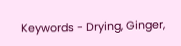Keywords - Drying, Ginger,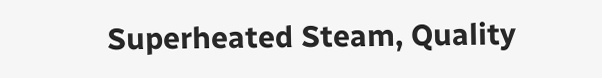Superheated Steam, Quality